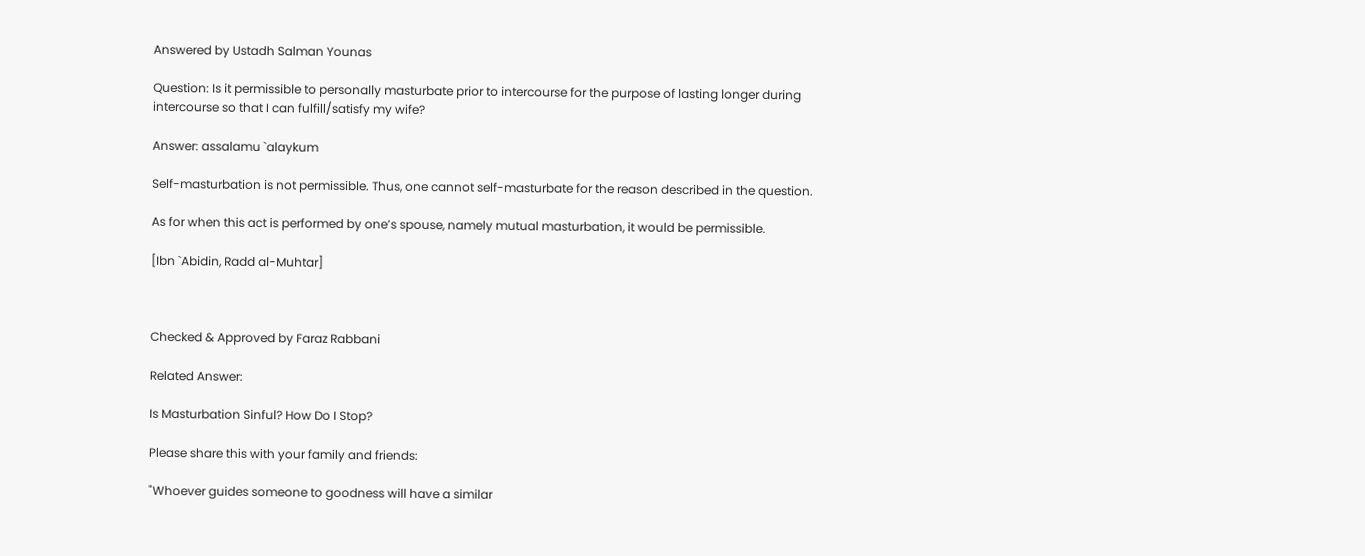Answered by Ustadh Salman Younas

Question: Is it permissible to personally masturbate prior to intercourse for the purpose of lasting longer during intercourse so that I can fulfill/satisfy my wife?

Answer: assalamu `alaykum

Self-masturbation is not permissible. Thus, one cannot self-masturbate for the reason described in the question.

As for when this act is performed by one’s spouse, namely mutual masturbation, it would be permissible.

[Ibn `Abidin, Radd al-Muhtar]



Checked & Approved by Faraz Rabbani

Related Answer:

Is Masturbation Sinful? How Do I Stop?

Please share this with your family and friends:

"Whoever guides someone to goodness will have a similar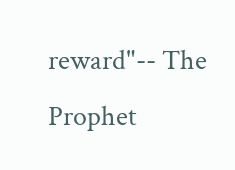reward"-- The Prophet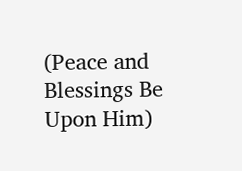(Peace and Blessings Be Upon Him)